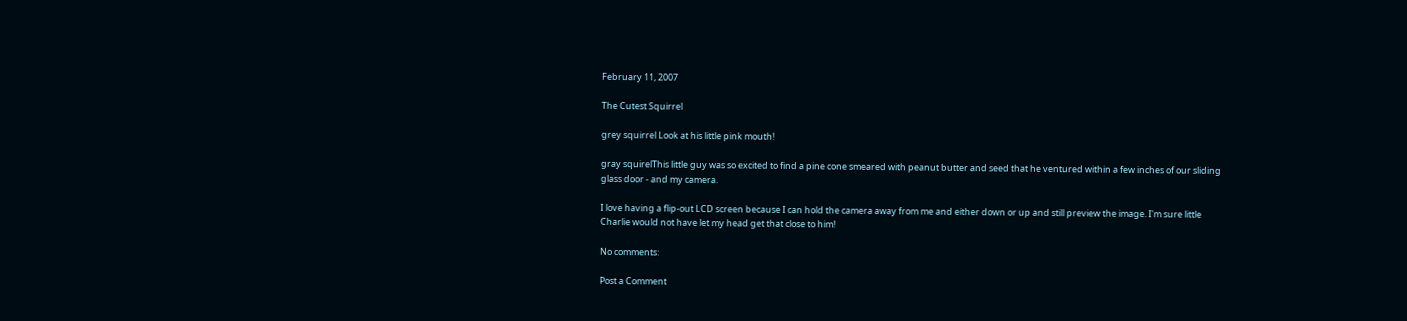February 11, 2007

The Cutest Squirrel

grey squirrel Look at his little pink mouth!

gray squirelThis little guy was so excited to find a pine cone smeared with peanut butter and seed that he ventured within a few inches of our sliding glass door - and my camera.

I love having a flip-out LCD screen because I can hold the camera away from me and either down or up and still preview the image. I'm sure little Charlie would not have let my head get that close to him!

No comments:

Post a Comment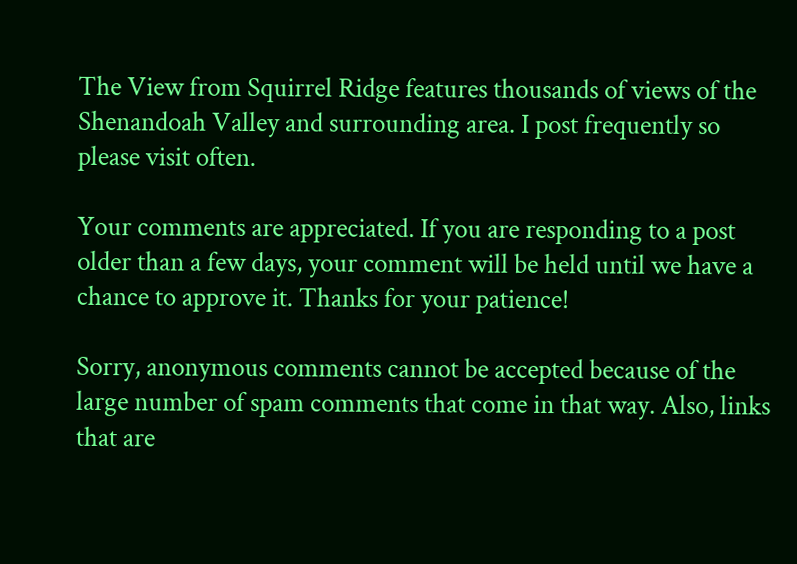The View from Squirrel Ridge features thousands of views of the Shenandoah Valley and surrounding area. I post frequently so please visit often.

Your comments are appreciated. If you are responding to a post older than a few days, your comment will be held until we have a chance to approve it. Thanks for your patience!

Sorry, anonymous comments cannot be accepted because of the large number of spam comments that come in that way. Also, links that are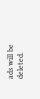ads will be deleted.